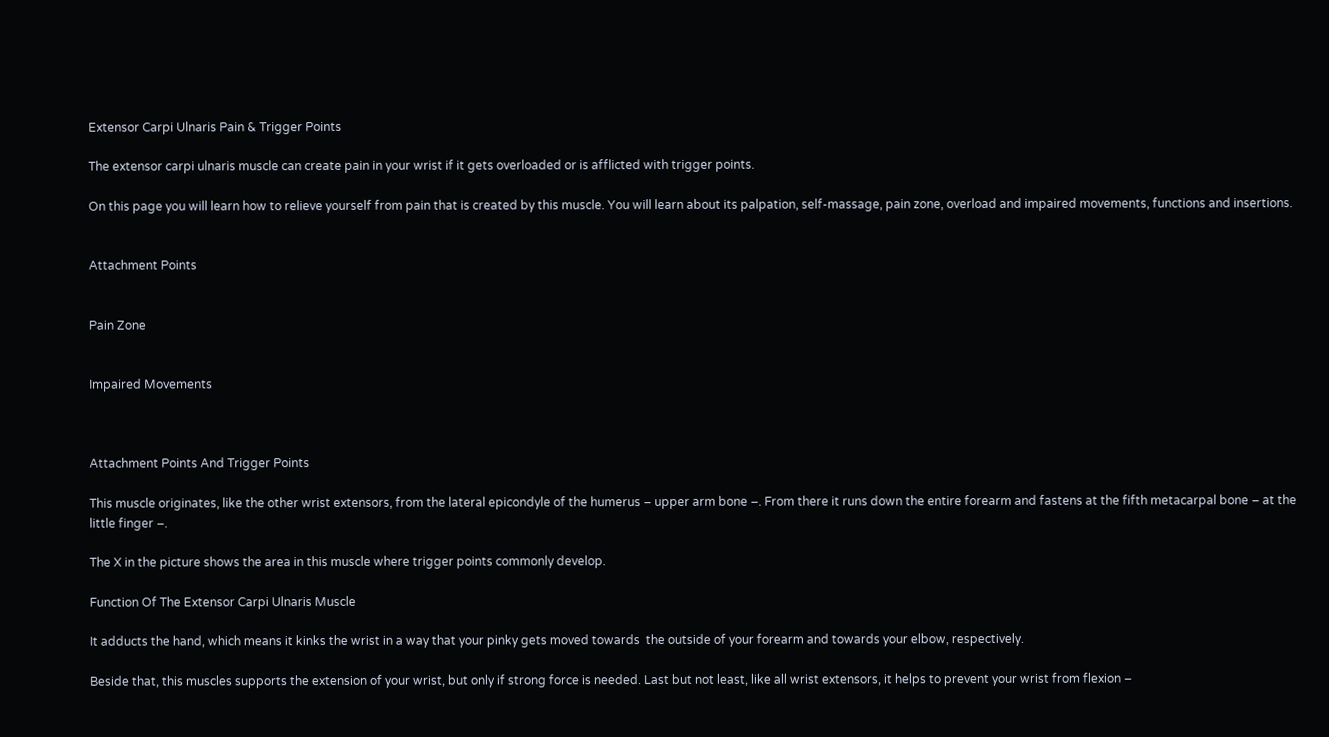Extensor Carpi Ulnaris Pain & Trigger Points

The extensor carpi ulnaris muscle can create pain in your wrist if it gets overloaded or is afflicted with trigger points.

On this page you will learn how to relieve yourself from pain that is created by this muscle. You will learn about its palpation, self-massage, pain zone, overload and impaired movements, functions and insertions.


Attachment Points


Pain Zone


Impaired Movements



Attachment Points And Trigger Points

This muscle originates, like the other wrist extensors, from the lateral epicondyle of the humerus – upper arm bone –. From there it runs down the entire forearm and fastens at the fifth metacarpal bone – at the little finger –.

The X in the picture shows the area in this muscle where trigger points commonly develop.

Function Of The Extensor Carpi Ulnaris Muscle

It adducts the hand, which means it kinks the wrist in a way that your pinky gets moved towards  the outside of your forearm and towards your elbow, respectively.

Beside that, this muscles supports the extension of your wrist, but only if strong force is needed. Last but not least, like all wrist extensors, it helps to prevent your wrist from flexion –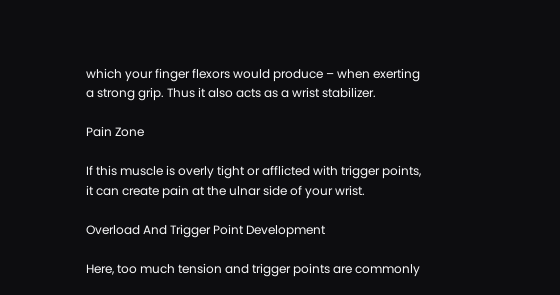which your finger flexors would produce – when exerting a strong grip. Thus it also acts as a wrist stabilizer.

Pain Zone

If this muscle is overly tight or afflicted with trigger points, it can create pain at the ulnar side of your wrist.

Overload And Trigger Point Development

Here, too much tension and trigger points are commonly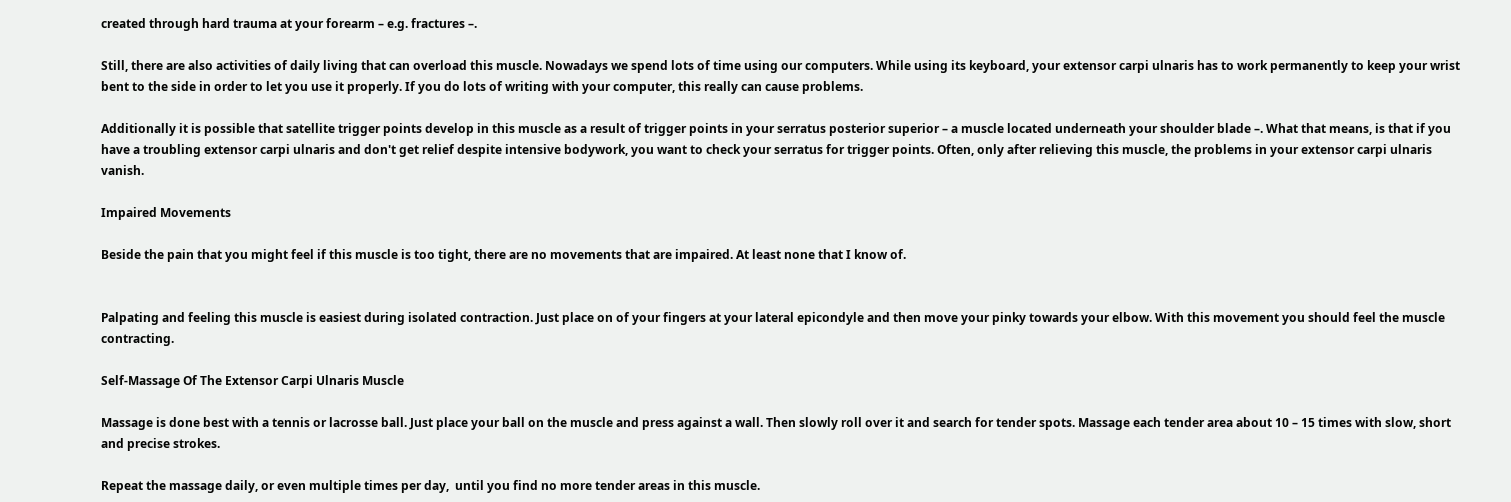created through hard trauma at your forearm – e.g. fractures –.

Still, there are also activities of daily living that can overload this muscle. Nowadays we spend lots of time using our computers. While using its keyboard, your extensor carpi ulnaris has to work permanently to keep your wrist bent to the side in order to let you use it properly. If you do lots of writing with your computer, this really can cause problems.

Additionally it is possible that satellite trigger points develop in this muscle as a result of trigger points in your serratus posterior superior – a muscle located underneath your shoulder blade –. What that means, is that if you have a troubling extensor carpi ulnaris and don't get relief despite intensive bodywork, you want to check your serratus for trigger points. Often, only after relieving this muscle, the problems in your extensor carpi ulnaris vanish.

Impaired Movements

Beside the pain that you might feel if this muscle is too tight, there are no movements that are impaired. At least none that I know of.


Palpating and feeling this muscle is easiest during isolated contraction. Just place on of your fingers at your lateral epicondyle and then move your pinky towards your elbow. With this movement you should feel the muscle contracting.

Self-Massage Of The Extensor Carpi Ulnaris Muscle

Massage is done best with a tennis or lacrosse ball. Just place your ball on the muscle and press against a wall. Then slowly roll over it and search for tender spots. Massage each tender area about 10 – 15 times with slow, short and precise strokes.

Repeat the massage daily, or even multiple times per day,  until you find no more tender areas in this muscle.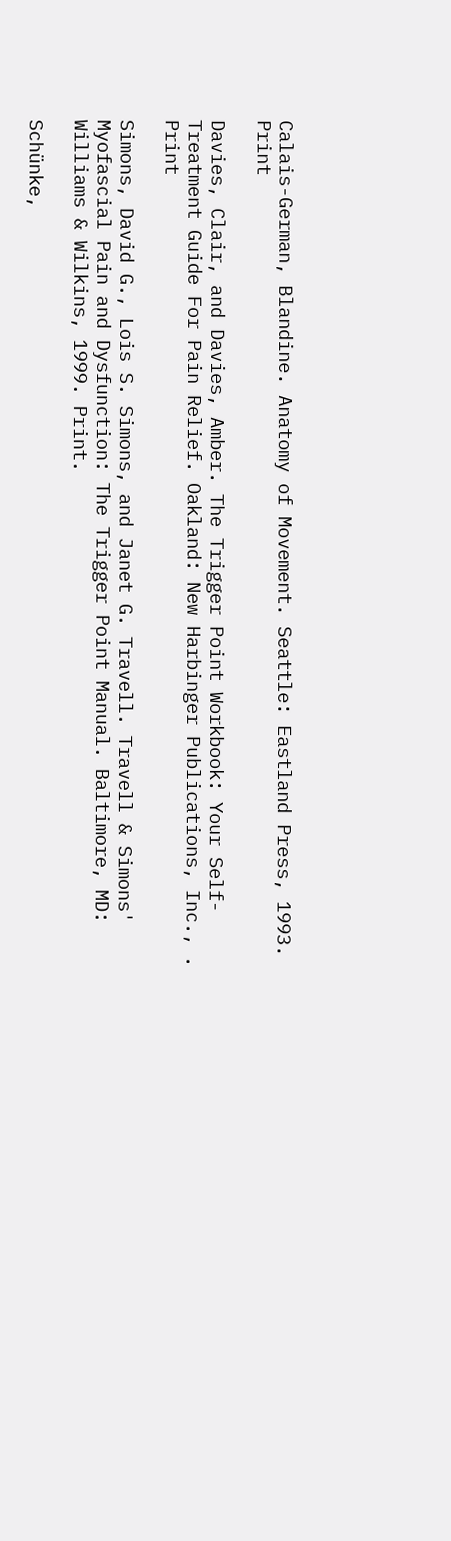Calais-German, Blandine. Anatomy of Movement. Seattle: Eastland Press, 1993. Print

Davies, Clair, and Davies, Amber. The Trigger Point Workbook: Your Self-Treatment Guide For Pain Relief. Oakland: New Harbinger Publications, Inc., . Print

Simons, David G., Lois S. Simons, and Janet G. Travell. Travell & Simons' Myofascial Pain and Dysfunction: The Trigger Point Manual. Baltimore, MD: Williams & Wilkins, 1999. Print.

Schünke,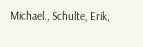Michael., Schulte, Erik,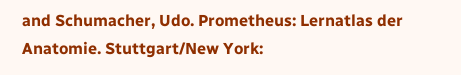and Schumacher, Udo. Prometheus: Lernatlas der Anatomie. Stuttgart/New York: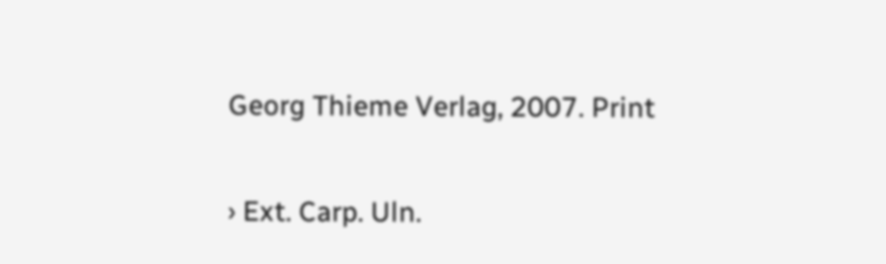Georg Thieme Verlag, 2007. Print

› Ext. Carp. Uln.